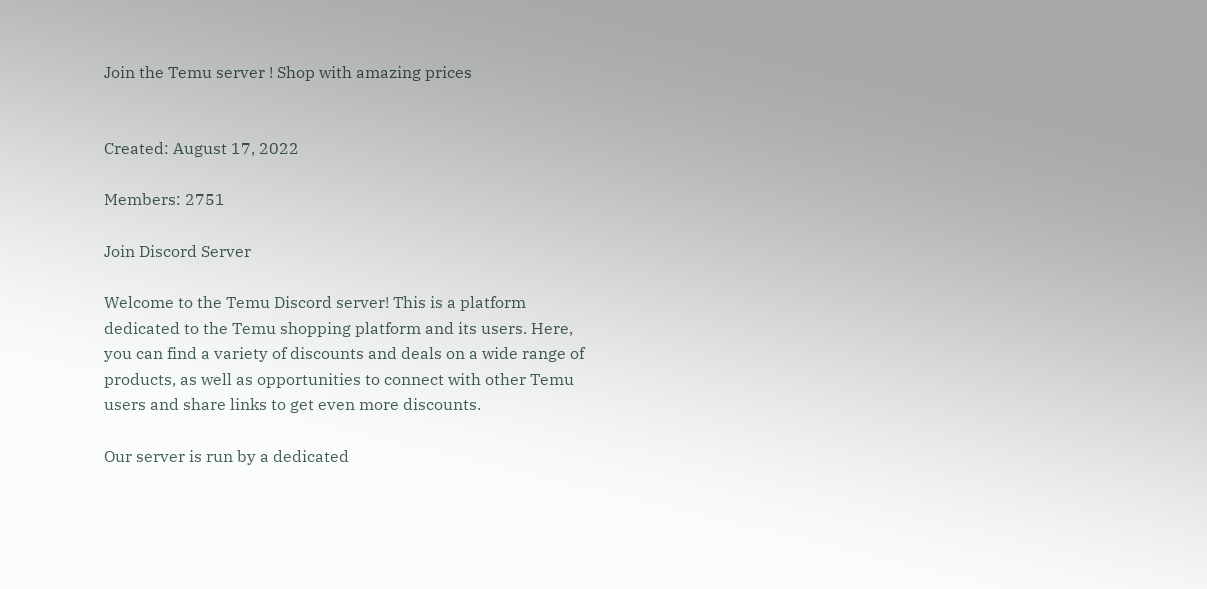Join the Temu server ! Shop with amazing prices


Created: August 17, 2022

Members: 2751

Join Discord Server

Welcome to the Temu Discord server! This is a platform dedicated to the Temu shopping platform and its users. Here, you can find a variety of discounts and deals on a wide range of products, as well as opportunities to connect with other Temu users and share links to get even more discounts.

Our server is run by a dedicated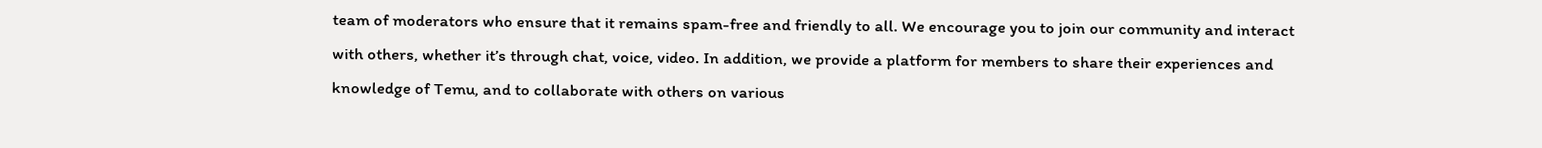team of moderators who ensure that it remains spam-free and friendly to all. We encourage you to join our community and interact with others, whether it’s through chat, voice, video. In addition, we provide a platform for members to share their experiences and knowledge of Temu, and to collaborate with others on various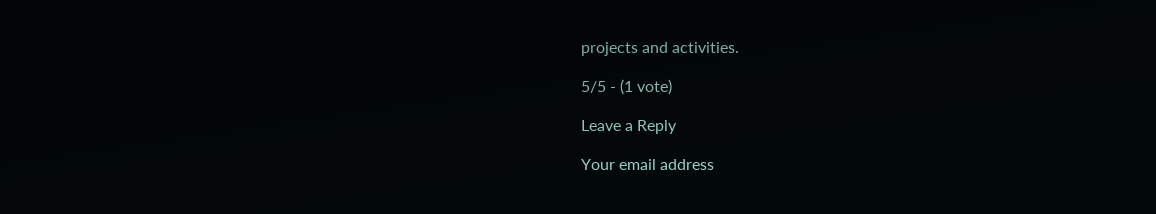projects and activities.

5/5 - (1 vote)

Leave a Reply

Your email address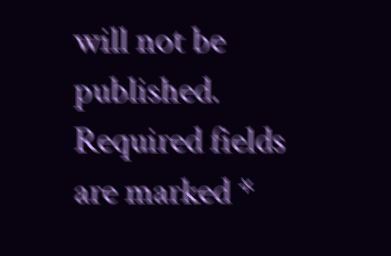will not be published. Required fields are marked *